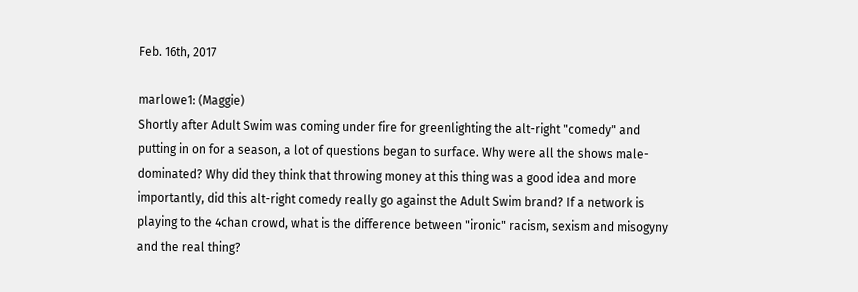Feb. 16th, 2017

marlowe1: (Maggie)
Shortly after Adult Swim was coming under fire for greenlighting the alt-right "comedy" and putting in on for a season, a lot of questions began to surface. Why were all the shows male-dominated? Why did they think that throwing money at this thing was a good idea and more importantly, did this alt-right comedy really go against the Adult Swim brand? If a network is playing to the 4chan crowd, what is the difference between "ironic" racism, sexism and misogyny and the real thing?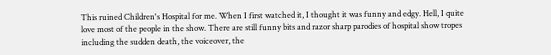This ruined Children's Hospital for me. When I first watched it, I thought it was funny and edgy. Hell, I quite love most of the people in the show. There are still funny bits and razor sharp parodies of hospital show tropes including the sudden death, the voiceover, the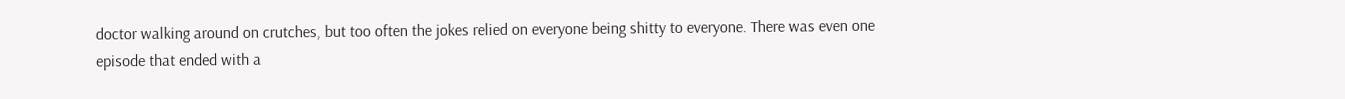doctor walking around on crutches, but too often the jokes relied on everyone being shitty to everyone. There was even one episode that ended with a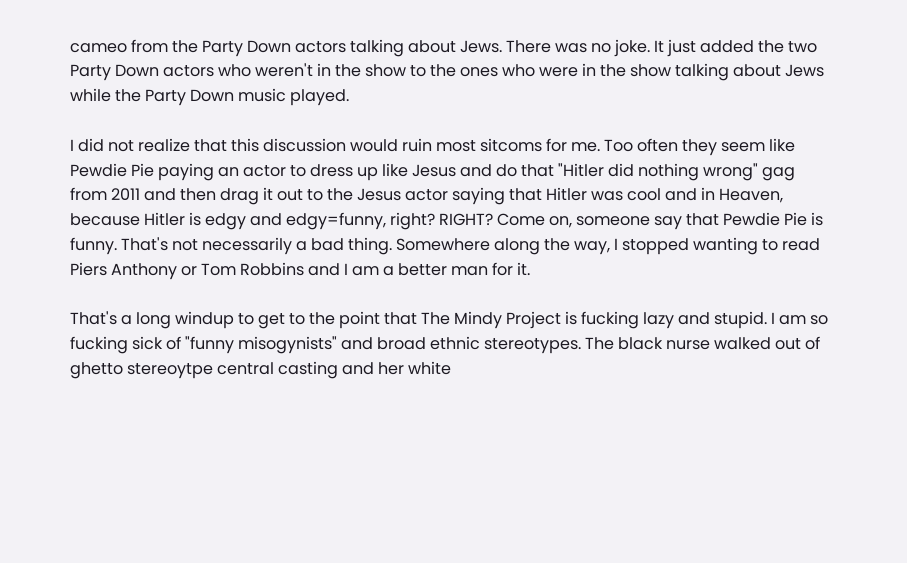cameo from the Party Down actors talking about Jews. There was no joke. It just added the two Party Down actors who weren't in the show to the ones who were in the show talking about Jews while the Party Down music played.

I did not realize that this discussion would ruin most sitcoms for me. Too often they seem like Pewdie Pie paying an actor to dress up like Jesus and do that "Hitler did nothing wrong" gag from 2011 and then drag it out to the Jesus actor saying that Hitler was cool and in Heaven, because Hitler is edgy and edgy=funny, right? RIGHT? Come on, someone say that Pewdie Pie is funny. That's not necessarily a bad thing. Somewhere along the way, I stopped wanting to read Piers Anthony or Tom Robbins and I am a better man for it.

That's a long windup to get to the point that The Mindy Project is fucking lazy and stupid. I am so fucking sick of "funny misogynists" and broad ethnic stereotypes. The black nurse walked out of ghetto stereoytpe central casting and her white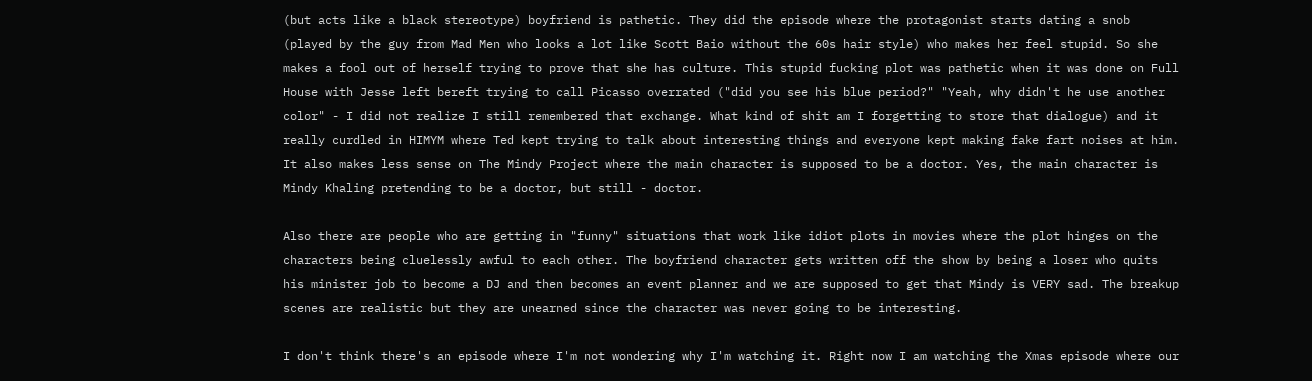(but acts like a black stereotype) boyfriend is pathetic. They did the episode where the protagonist starts dating a snob (played by the guy from Mad Men who looks a lot like Scott Baio without the 60s hair style) who makes her feel stupid. So she makes a fool out of herself trying to prove that she has culture. This stupid fucking plot was pathetic when it was done on Full House with Jesse left bereft trying to call Picasso overrated ("did you see his blue period?" "Yeah, why didn't he use another color" - I did not realize I still remembered that exchange. What kind of shit am I forgetting to store that dialogue) and it really curdled in HIMYM where Ted kept trying to talk about interesting things and everyone kept making fake fart noises at him. It also makes less sense on The Mindy Project where the main character is supposed to be a doctor. Yes, the main character is Mindy Khaling pretending to be a doctor, but still - doctor.

Also there are people who are getting in "funny" situations that work like idiot plots in movies where the plot hinges on the characters being cluelessly awful to each other. The boyfriend character gets written off the show by being a loser who quits his minister job to become a DJ and then becomes an event planner and we are supposed to get that Mindy is VERY sad. The breakup scenes are realistic but they are unearned since the character was never going to be interesting.

I don't think there's an episode where I'm not wondering why I'm watching it. Right now I am watching the Xmas episode where our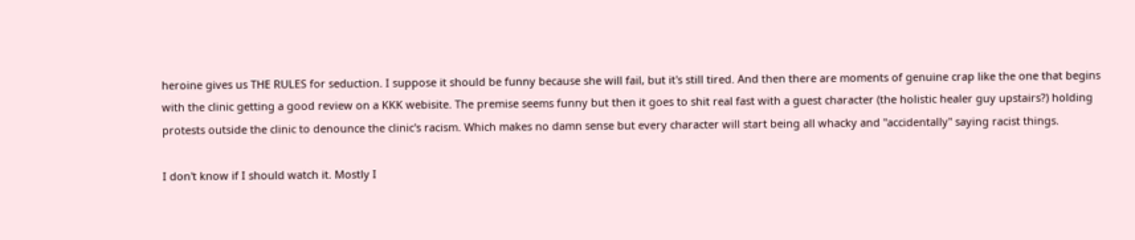heroine gives us THE RULES for seduction. I suppose it should be funny because she will fail, but it's still tired. And then there are moments of genuine crap like the one that begins with the clinic getting a good review on a KKK webisite. The premise seems funny but then it goes to shit real fast with a guest character (the holistic healer guy upstairs?) holding protests outside the clinic to denounce the clinic's racism. Which makes no damn sense but every character will start being all whacky and "accidentally" saying racist things.

I don't know if I should watch it. Mostly I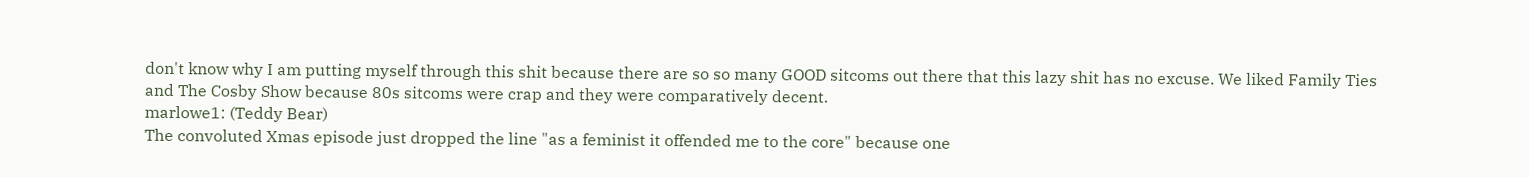don't know why I am putting myself through this shit because there are so so many GOOD sitcoms out there that this lazy shit has no excuse. We liked Family Ties and The Cosby Show because 80s sitcoms were crap and they were comparatively decent.
marlowe1: (Teddy Bear)
The convoluted Xmas episode just dropped the line "as a feminist it offended me to the core" because one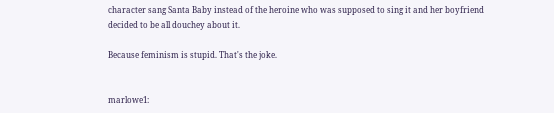character sang Santa Baby instead of the heroine who was supposed to sing it and her boyfriend decided to be all douchey about it.

Because feminism is stupid. That's the joke.


marlowe1: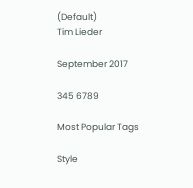(Default)
Tim Lieder

September 2017

345 6789

Most Popular Tags

Style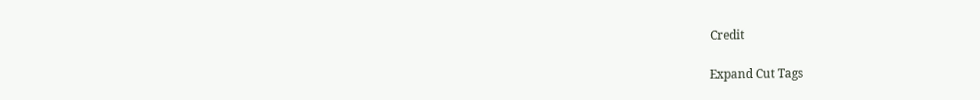Credit

Expand Cut Tags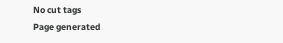No cut tags
Page generated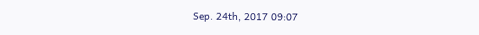Sep. 24th, 2017 09:07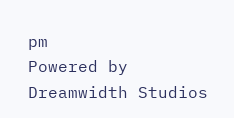pm
Powered by Dreamwidth Studios